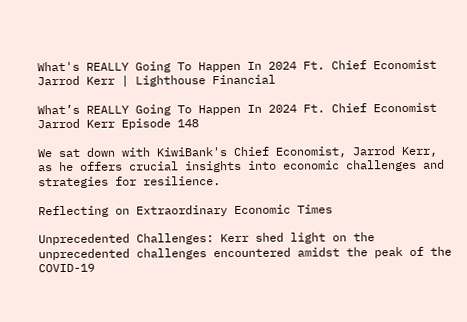What's REALLY Going To Happen In 2024 Ft. Chief Economist Jarrod Kerr | Lighthouse Financial

What’s REALLY Going To Happen In 2024 Ft. Chief Economist Jarrod Kerr Episode 148

We sat down with KiwiBank's Chief Economist, Jarrod Kerr, as he offers crucial insights into economic challenges and strategies for resilience.

Reflecting on Extraordinary Economic Times

Unprecedented Challenges: Kerr shed light on the unprecedented challenges encountered amidst the peak of the COVID-19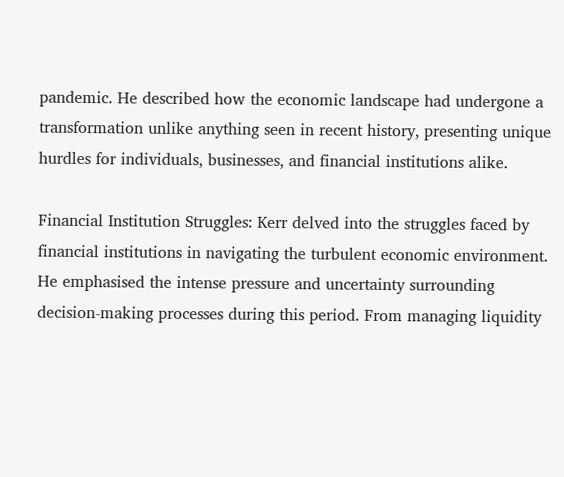pandemic. He described how the economic landscape had undergone a transformation unlike anything seen in recent history, presenting unique hurdles for individuals, businesses, and financial institutions alike.

Financial Institution Struggles: Kerr delved into the struggles faced by financial institutions in navigating the turbulent economic environment. He emphasised the intense pressure and uncertainty surrounding decision-making processes during this period. From managing liquidity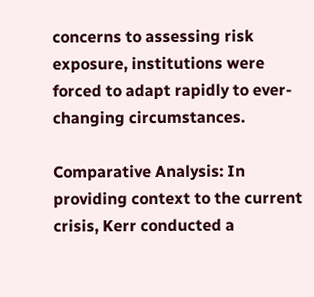concerns to assessing risk exposure, institutions were forced to adapt rapidly to ever-changing circumstances.

Comparative Analysis: In providing context to the current crisis, Kerr conducted a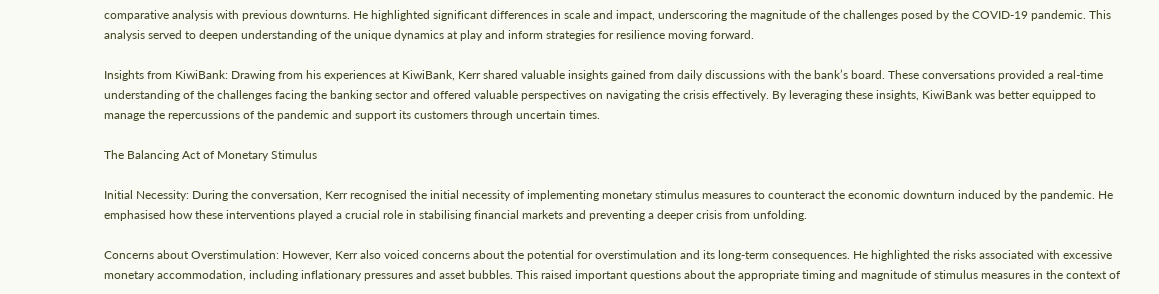comparative analysis with previous downturns. He highlighted significant differences in scale and impact, underscoring the magnitude of the challenges posed by the COVID-19 pandemic. This analysis served to deepen understanding of the unique dynamics at play and inform strategies for resilience moving forward.

Insights from KiwiBank: Drawing from his experiences at KiwiBank, Kerr shared valuable insights gained from daily discussions with the bank’s board. These conversations provided a real-time understanding of the challenges facing the banking sector and offered valuable perspectives on navigating the crisis effectively. By leveraging these insights, KiwiBank was better equipped to manage the repercussions of the pandemic and support its customers through uncertain times.

The Balancing Act of Monetary Stimulus

Initial Necessity: During the conversation, Kerr recognised the initial necessity of implementing monetary stimulus measures to counteract the economic downturn induced by the pandemic. He emphasised how these interventions played a crucial role in stabilising financial markets and preventing a deeper crisis from unfolding.

Concerns about Overstimulation: However, Kerr also voiced concerns about the potential for overstimulation and its long-term consequences. He highlighted the risks associated with excessive monetary accommodation, including inflationary pressures and asset bubbles. This raised important questions about the appropriate timing and magnitude of stimulus measures in the context of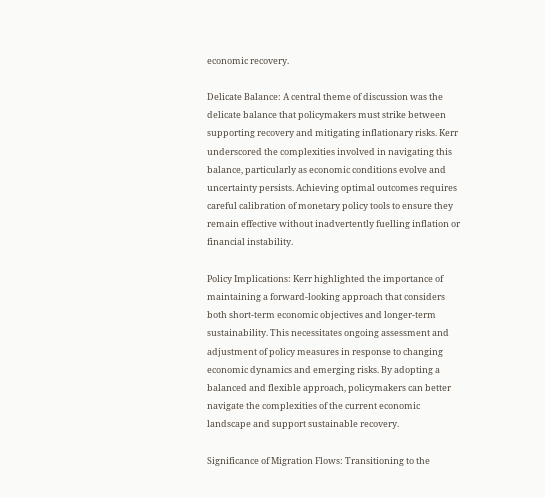economic recovery.

Delicate Balance: A central theme of discussion was the delicate balance that policymakers must strike between supporting recovery and mitigating inflationary risks. Kerr underscored the complexities involved in navigating this balance, particularly as economic conditions evolve and uncertainty persists. Achieving optimal outcomes requires careful calibration of monetary policy tools to ensure they remain effective without inadvertently fuelling inflation or financial instability.

Policy Implications: Kerr highlighted the importance of maintaining a forward-looking approach that considers both short-term economic objectives and longer-term sustainability. This necessitates ongoing assessment and adjustment of policy measures in response to changing economic dynamics and emerging risks. By adopting a balanced and flexible approach, policymakers can better navigate the complexities of the current economic landscape and support sustainable recovery.

Significance of Migration Flows: Transitioning to the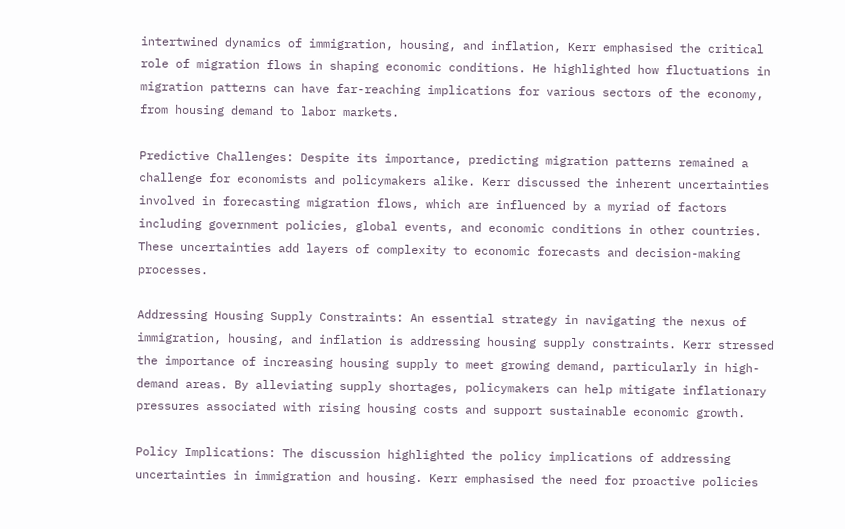intertwined dynamics of immigration, housing, and inflation, Kerr emphasised the critical role of migration flows in shaping economic conditions. He highlighted how fluctuations in migration patterns can have far-reaching implications for various sectors of the economy, from housing demand to labor markets.

Predictive Challenges: Despite its importance, predicting migration patterns remained a challenge for economists and policymakers alike. Kerr discussed the inherent uncertainties involved in forecasting migration flows, which are influenced by a myriad of factors including government policies, global events, and economic conditions in other countries. These uncertainties add layers of complexity to economic forecasts and decision-making processes.

Addressing Housing Supply Constraints: An essential strategy in navigating the nexus of immigration, housing, and inflation is addressing housing supply constraints. Kerr stressed the importance of increasing housing supply to meet growing demand, particularly in high-demand areas. By alleviating supply shortages, policymakers can help mitigate inflationary pressures associated with rising housing costs and support sustainable economic growth.

Policy Implications: The discussion highlighted the policy implications of addressing uncertainties in immigration and housing. Kerr emphasised the need for proactive policies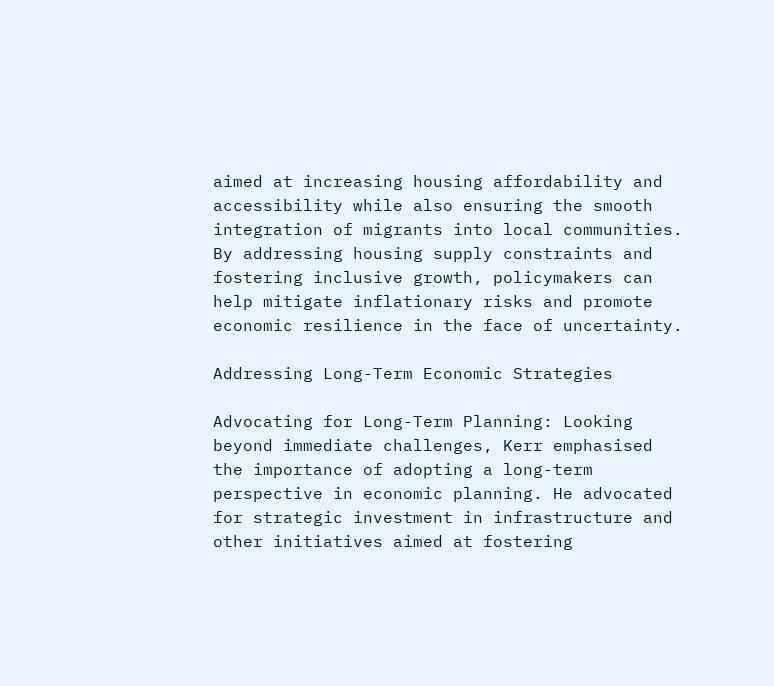aimed at increasing housing affordability and accessibility while also ensuring the smooth integration of migrants into local communities. By addressing housing supply constraints and fostering inclusive growth, policymakers can help mitigate inflationary risks and promote economic resilience in the face of uncertainty.

Addressing Long-Term Economic Strategies

Advocating for Long-Term Planning: Looking beyond immediate challenges, Kerr emphasised the importance of adopting a long-term perspective in economic planning. He advocated for strategic investment in infrastructure and other initiatives aimed at fostering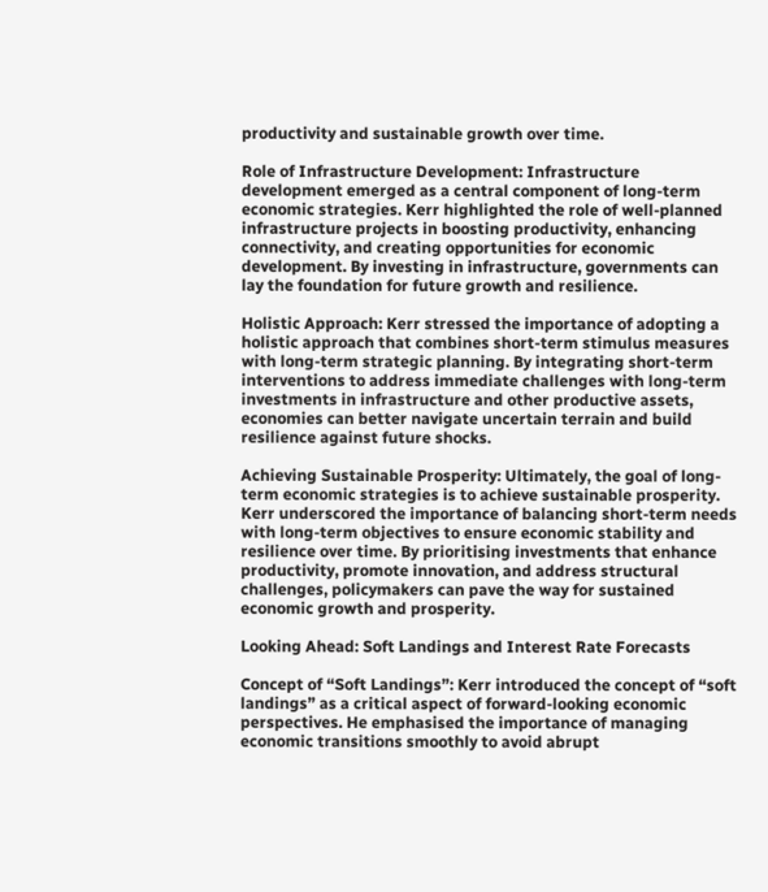productivity and sustainable growth over time.

Role of Infrastructure Development: Infrastructure development emerged as a central component of long-term economic strategies. Kerr highlighted the role of well-planned infrastructure projects in boosting productivity, enhancing connectivity, and creating opportunities for economic development. By investing in infrastructure, governments can lay the foundation for future growth and resilience.

Holistic Approach: Kerr stressed the importance of adopting a holistic approach that combines short-term stimulus measures with long-term strategic planning. By integrating short-term interventions to address immediate challenges with long-term investments in infrastructure and other productive assets, economies can better navigate uncertain terrain and build resilience against future shocks.

Achieving Sustainable Prosperity: Ultimately, the goal of long-term economic strategies is to achieve sustainable prosperity. Kerr underscored the importance of balancing short-term needs with long-term objectives to ensure economic stability and resilience over time. By prioritising investments that enhance productivity, promote innovation, and address structural challenges, policymakers can pave the way for sustained economic growth and prosperity.

Looking Ahead: Soft Landings and Interest Rate Forecasts

Concept of “Soft Landings”: Kerr introduced the concept of “soft landings” as a critical aspect of forward-looking economic perspectives. He emphasised the importance of managing economic transitions smoothly to avoid abrupt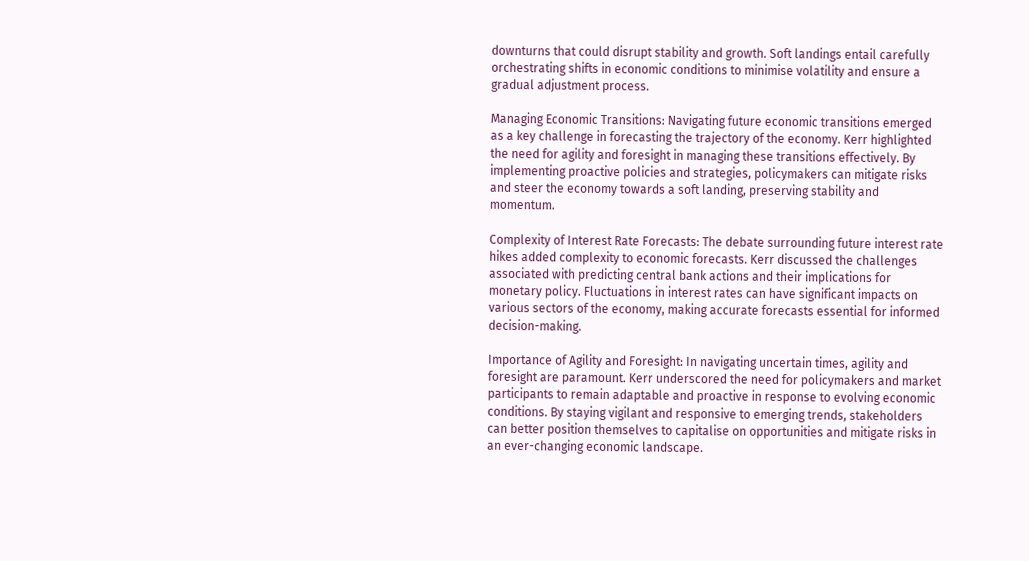downturns that could disrupt stability and growth. Soft landings entail carefully orchestrating shifts in economic conditions to minimise volatility and ensure a gradual adjustment process.

Managing Economic Transitions: Navigating future economic transitions emerged as a key challenge in forecasting the trajectory of the economy. Kerr highlighted the need for agility and foresight in managing these transitions effectively. By implementing proactive policies and strategies, policymakers can mitigate risks and steer the economy towards a soft landing, preserving stability and momentum.

Complexity of Interest Rate Forecasts: The debate surrounding future interest rate hikes added complexity to economic forecasts. Kerr discussed the challenges associated with predicting central bank actions and their implications for monetary policy. Fluctuations in interest rates can have significant impacts on various sectors of the economy, making accurate forecasts essential for informed decision-making.

Importance of Agility and Foresight: In navigating uncertain times, agility and foresight are paramount. Kerr underscored the need for policymakers and market participants to remain adaptable and proactive in response to evolving economic conditions. By staying vigilant and responsive to emerging trends, stakeholders can better position themselves to capitalise on opportunities and mitigate risks in an ever-changing economic landscape.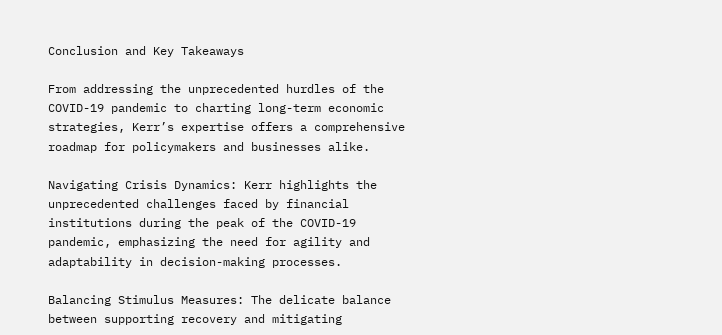Conclusion and Key Takeaways

From addressing the unprecedented hurdles of the COVID-19 pandemic to charting long-term economic strategies, Kerr’s expertise offers a comprehensive roadmap for policymakers and businesses alike.

Navigating Crisis Dynamics: Kerr highlights the unprecedented challenges faced by financial institutions during the peak of the COVID-19 pandemic, emphasizing the need for agility and adaptability in decision-making processes.

Balancing Stimulus Measures: The delicate balance between supporting recovery and mitigating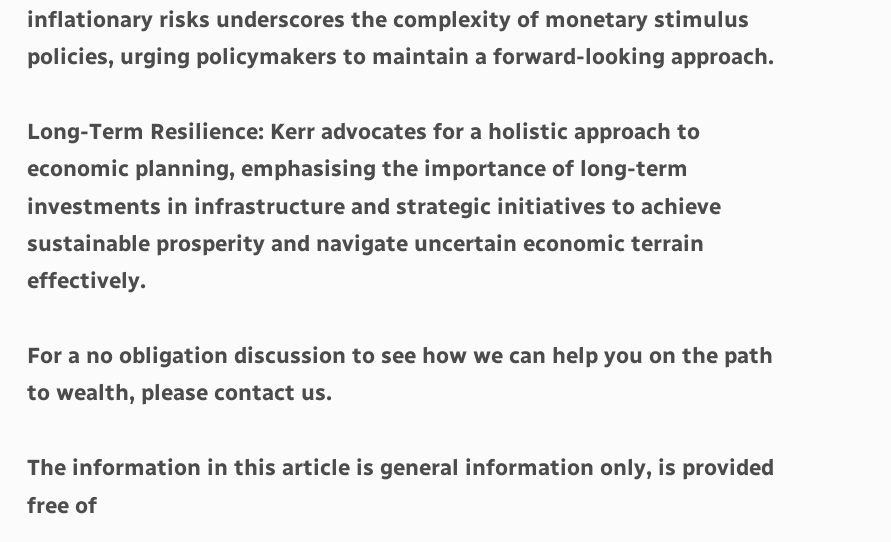inflationary risks underscores the complexity of monetary stimulus policies, urging policymakers to maintain a forward-looking approach.

Long-Term Resilience: Kerr advocates for a holistic approach to economic planning, emphasising the importance of long-term investments in infrastructure and strategic initiatives to achieve sustainable prosperity and navigate uncertain economic terrain effectively.

For a no obligation discussion to see how we can help you on the path to wealth, please contact us.

The information in this article is general information only, is provided free of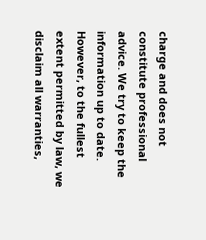charge and does not constitute professional advice. We try to keep the information up to date. However, to the fullest extent permitted by law, we disclaim all warranties,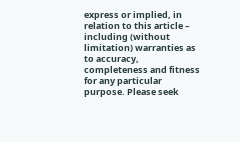express or implied, in relation to this article – including (without limitation) warranties as to accuracy, completeness and fitness for any particular purpose. Please seek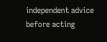independent advice before acting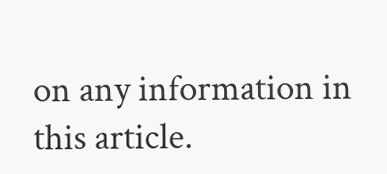on any information in this article.